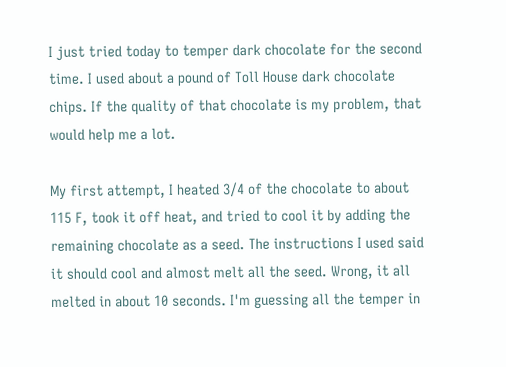I just tried today to temper dark chocolate for the second time. I used about a pound of Toll House dark chocolate chips. If the quality of that chocolate is my problem, that would help me a lot.

My first attempt, I heated 3/4 of the chocolate to about 115 F, took it off heat, and tried to cool it by adding the remaining chocolate as a seed. The instructions I used said it should cool and almost melt all the seed. Wrong, it all melted in about 10 seconds. I'm guessing all the temper in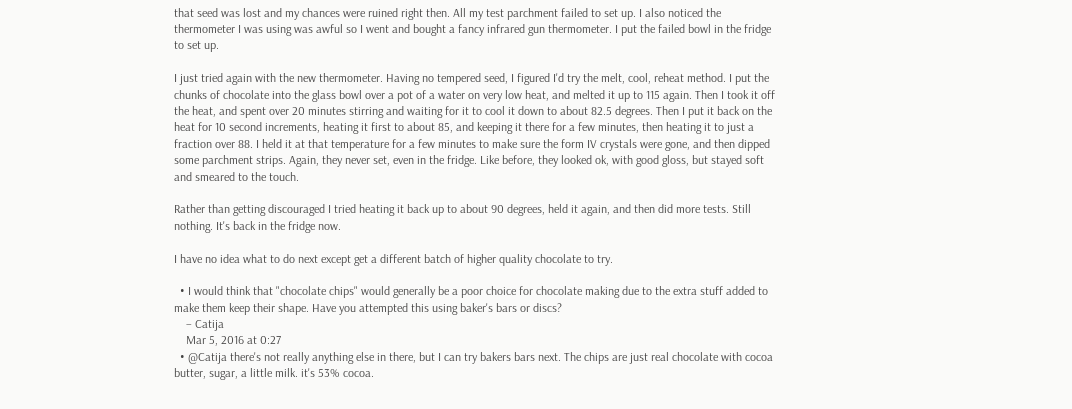that seed was lost and my chances were ruined right then. All my test parchment failed to set up. I also noticed the thermometer I was using was awful so I went and bought a fancy infrared gun thermometer. I put the failed bowl in the fridge to set up.

I just tried again with the new thermometer. Having no tempered seed, I figured I'd try the melt, cool, reheat method. I put the chunks of chocolate into the glass bowl over a pot of a water on very low heat, and melted it up to 115 again. Then I took it off the heat, and spent over 20 minutes stirring and waiting for it to cool it down to about 82.5 degrees. Then I put it back on the heat for 10 second increments, heating it first to about 85, and keeping it there for a few minutes, then heating it to just a fraction over 88. I held it at that temperature for a few minutes to make sure the form IV crystals were gone, and then dipped some parchment strips. Again, they never set, even in the fridge. Like before, they looked ok, with good gloss, but stayed soft and smeared to the touch.

Rather than getting discouraged I tried heating it back up to about 90 degrees, held it again, and then did more tests. Still nothing. It's back in the fridge now.

I have no idea what to do next except get a different batch of higher quality chocolate to try.

  • I would think that "chocolate chips" would generally be a poor choice for chocolate making due to the extra stuff added to make them keep their shape. Have you attempted this using baker's bars or discs?
    – Catija
    Mar 5, 2016 at 0:27
  • @Catija there's not really anything else in there, but I can try bakers bars next. The chips are just real chocolate with cocoa butter, sugar, a little milk. it's 53% cocoa.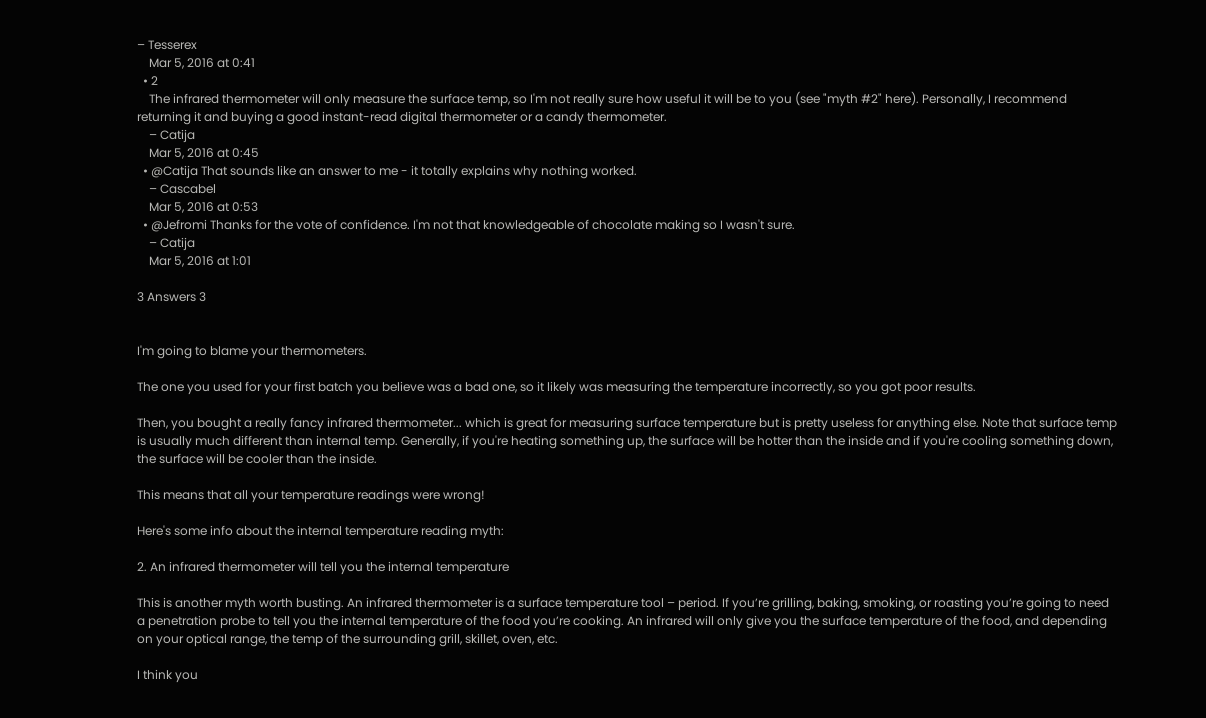– Tesserex
    Mar 5, 2016 at 0:41
  • 2
    The infrared thermometer will only measure the surface temp, so I'm not really sure how useful it will be to you (see "myth #2" here). Personally, I recommend returning it and buying a good instant-read digital thermometer or a candy thermometer.
    – Catija
    Mar 5, 2016 at 0:45
  • @Catija That sounds like an answer to me - it totally explains why nothing worked.
    – Cascabel
    Mar 5, 2016 at 0:53
  • @Jefromi Thanks for the vote of confidence. I'm not that knowledgeable of chocolate making so I wasn't sure.
    – Catija
    Mar 5, 2016 at 1:01

3 Answers 3


I'm going to blame your thermometers.

The one you used for your first batch you believe was a bad one, so it likely was measuring the temperature incorrectly, so you got poor results.

Then, you bought a really fancy infrared thermometer... which is great for measuring surface temperature but is pretty useless for anything else. Note that surface temp is usually much different than internal temp. Generally, if you're heating something up, the surface will be hotter than the inside and if you're cooling something down, the surface will be cooler than the inside.

This means that all your temperature readings were wrong!

Here's some info about the internal temperature reading myth:

2. An infrared thermometer will tell you the internal temperature

This is another myth worth busting. An infrared thermometer is a surface temperature tool – period. If you’re grilling, baking, smoking, or roasting you’re going to need a penetration probe to tell you the internal temperature of the food you’re cooking. An infrared will only give you the surface temperature of the food, and depending on your optical range, the temp of the surrounding grill, skillet, oven, etc.

I think you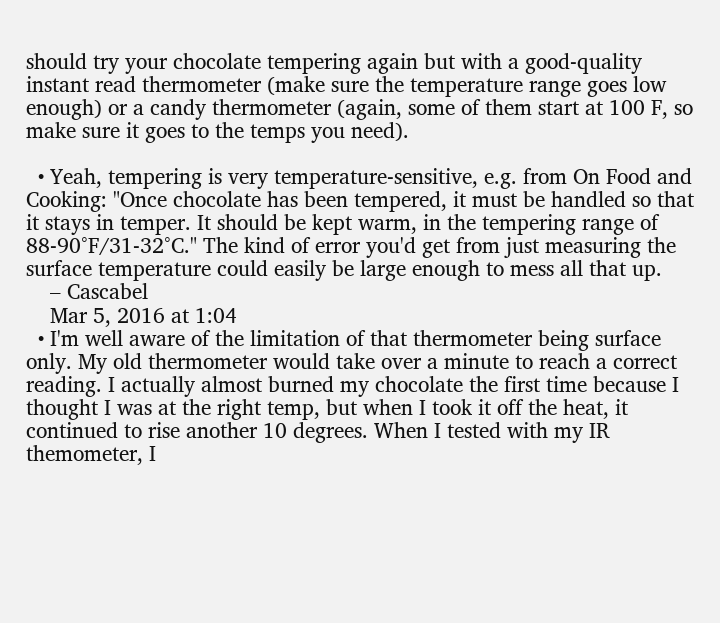should try your chocolate tempering again but with a good-quality instant read thermometer (make sure the temperature range goes low enough) or a candy thermometer (again, some of them start at 100 F, so make sure it goes to the temps you need).

  • Yeah, tempering is very temperature-sensitive, e.g. from On Food and Cooking: "Once chocolate has been tempered, it must be handled so that it stays in temper. It should be kept warm, in the tempering range of 88-90°F/31-32°C." The kind of error you'd get from just measuring the surface temperature could easily be large enough to mess all that up.
    – Cascabel
    Mar 5, 2016 at 1:04
  • I'm well aware of the limitation of that thermometer being surface only. My old thermometer would take over a minute to reach a correct reading. I actually almost burned my chocolate the first time because I thought I was at the right temp, but when I took it off the heat, it continued to rise another 10 degrees. When I tested with my IR themometer, I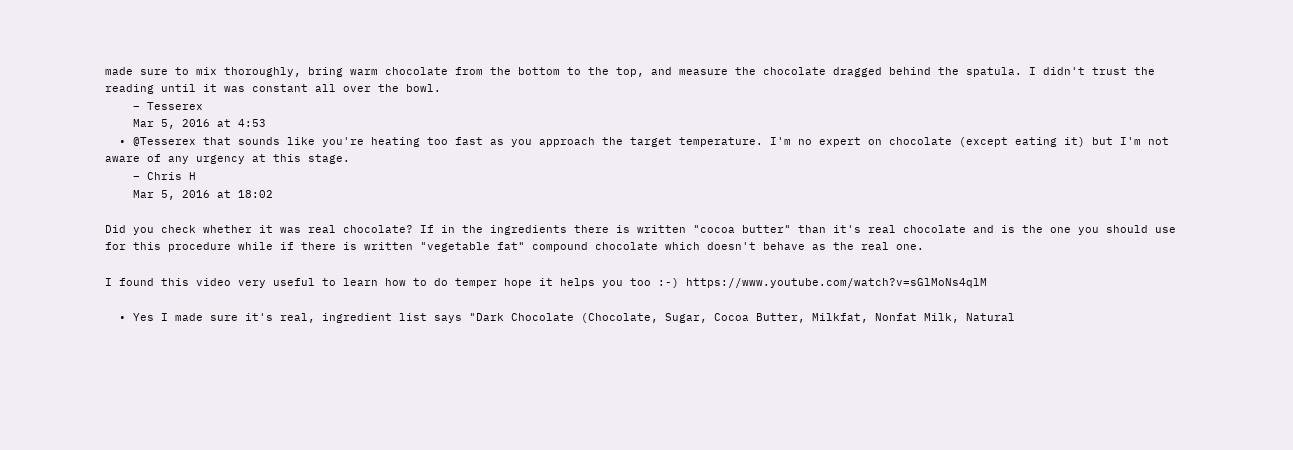made sure to mix thoroughly, bring warm chocolate from the bottom to the top, and measure the chocolate dragged behind the spatula. I didn't trust the reading until it was constant all over the bowl.
    – Tesserex
    Mar 5, 2016 at 4:53
  • @Tesserex that sounds like you're heating too fast as you approach the target temperature. I'm no expert on chocolate (except eating it) but I'm not aware of any urgency at this stage.
    – Chris H
    Mar 5, 2016 at 18:02

Did you check whether it was real chocolate? If in the ingredients there is written "cocoa butter" than it's real chocolate and is the one you should use for this procedure while if there is written "vegetable fat" compound chocolate which doesn't behave as the real one.

I found this video very useful to learn how to do temper hope it helps you too :-) https://www.youtube.com/watch?v=sGlMoNs4qlM

  • Yes I made sure it's real, ingredient list says "Dark Chocolate (Chocolate, Sugar, Cocoa Butter, Milkfat, Nonfat Milk, Natural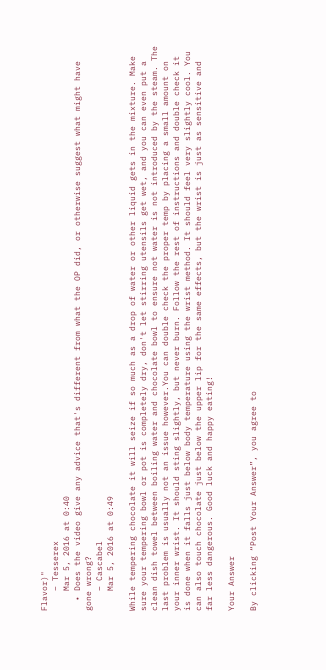Flavor)"
    – Tesserex
    Mar 5, 2016 at 0:40
  • Does the video give any advice that's different from what the OP did, or otherwise suggest what might have gone wrong?
    – Cascabel
    Mar 5, 2016 at 0:49

While tempering chocolate it will seize if so much as a drop of water or other liquid gets in the mixture. Make sure your tempering bowl or pot is completely dry, don't let stirring utensils get wet, and you can even put a clean dish towel between boiling water and chocolate bowl to ensure not water is not introduced by the steam. The last problem is usually not an issue however.You can double check the proper temp by placing a small amount on your inner wrist. It should sting slightly, but never burn. Follow the rest of instructions and double check it is done when it falls just below body temperature using the wrist method. It should feel very slightly cool. You can also touch chocolate just below the upper lip for the same effects, but the wrist is just as sensitive and far less dangerous. Good luck and happy eating!

Your Answer

By clicking “Post Your Answer”, you agree to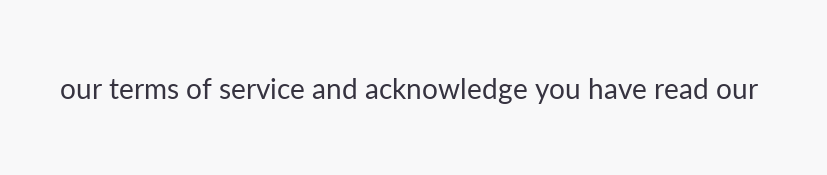our terms of service and acknowledge you have read our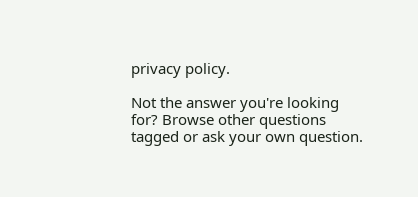privacy policy.

Not the answer you're looking for? Browse other questions tagged or ask your own question.